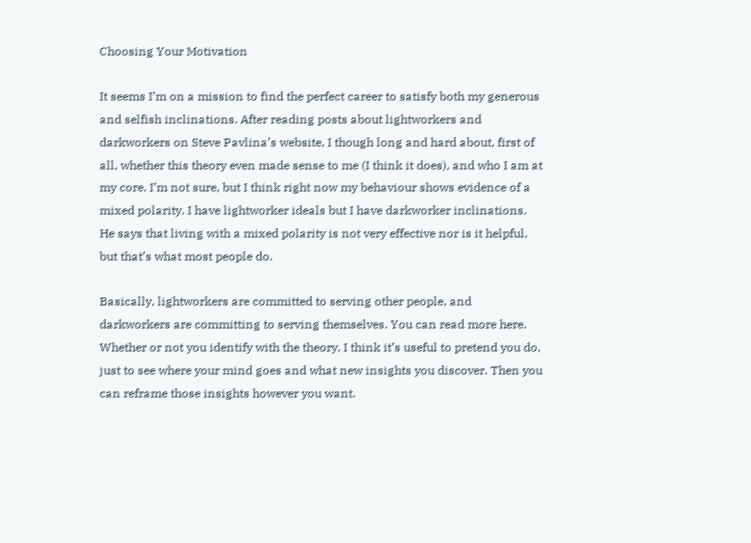Choosing Your Motivation

It seems I’m on a mission to find the perfect career to satisfy both my generous and selfish inclinations. After reading posts about lightworkers and darkworkers on Steve Pavlina’s website, I though long and hard about, first of all, whether this theory even made sense to me (I think it does), and who I am at my core. I’m not sure, but I think right now my behaviour shows evidence of a mixed polarity. I have lightworker ideals but I have darkworker inclinations. He says that living with a mixed polarity is not very effective nor is it helpful, but that’s what most people do.

Basically, lightworkers are committed to serving other people, and darkworkers are committing to serving themselves. You can read more here. Whether or not you identify with the theory, I think it’s useful to pretend you do, just to see where your mind goes and what new insights you discover. Then you can reframe those insights however you want.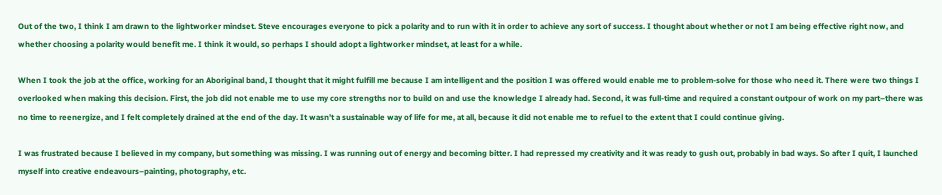Out of the two, I think I am drawn to the lightworker mindset. Steve encourages everyone to pick a polarity and to run with it in order to achieve any sort of success. I thought about whether or not I am being effective right now, and whether choosing a polarity would benefit me. I think it would, so perhaps I should adopt a lightworker mindset, at least for a while.

When I took the job at the office, working for an Aboriginal band, I thought that it might fulfill me because I am intelligent and the position I was offered would enable me to problem-solve for those who need it. There were two things I overlooked when making this decision. First, the job did not enable me to use my core strengths nor to build on and use the knowledge I already had. Second, it was full-time and required a constant outpour of work on my part–there was no time to reenergize, and I felt completely drained at the end of the day. It wasn’t a sustainable way of life for me, at all, because it did not enable me to refuel to the extent that I could continue giving.

I was frustrated because I believed in my company, but something was missing. I was running out of energy and becoming bitter. I had repressed my creativity and it was ready to gush out, probably in bad ways. So after I quit, I launched myself into creative endeavours–painting, photography, etc.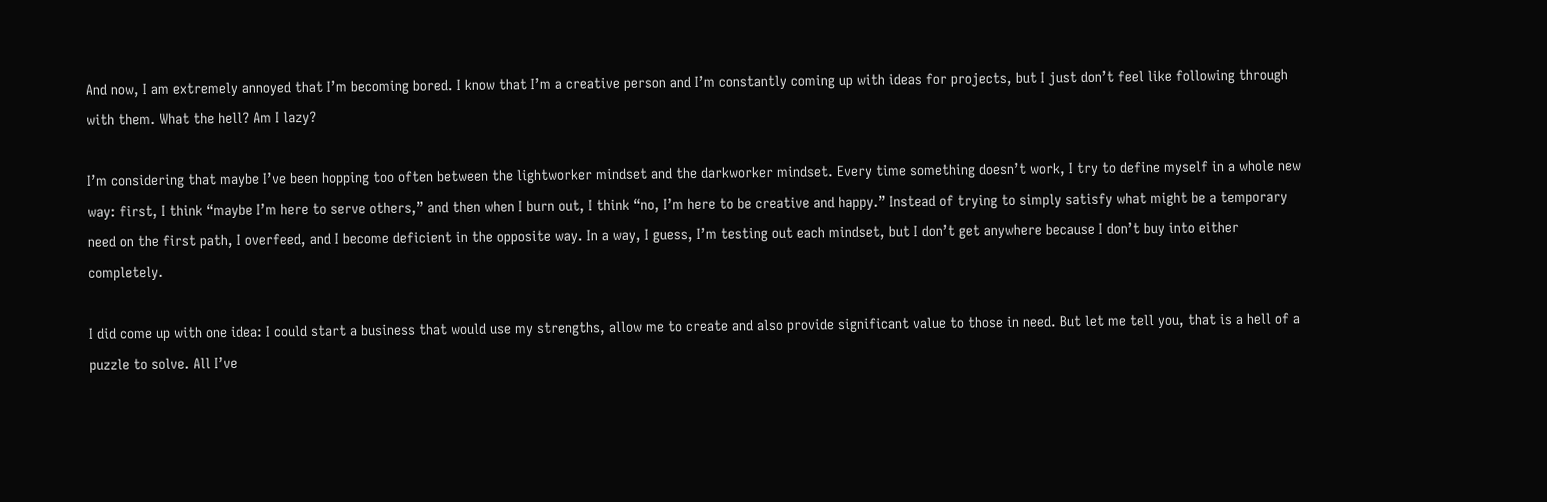And now, I am extremely annoyed that I’m becoming bored. I know that I’m a creative person and I’m constantly coming up with ideas for projects, but I just don’t feel like following through with them. What the hell? Am I lazy?

I’m considering that maybe I’ve been hopping too often between the lightworker mindset and the darkworker mindset. Every time something doesn’t work, I try to define myself in a whole new way: first, I think “maybe I’m here to serve others,” and then when I burn out, I think “no, I’m here to be creative and happy.” Instead of trying to simply satisfy what might be a temporary need on the first path, I overfeed, and I become deficient in the opposite way. In a way, I guess, I’m testing out each mindset, but I don’t get anywhere because I don’t buy into either completely.

I did come up with one idea: I could start a business that would use my strengths, allow me to create and also provide significant value to those in need. But let me tell you, that is a hell of a puzzle to solve. All I’ve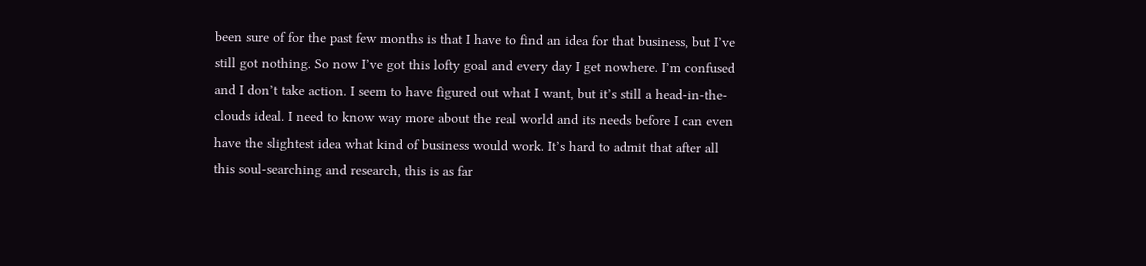been sure of for the past few months is that I have to find an idea for that business, but I’ve still got nothing. So now I’ve got this lofty goal and every day I get nowhere. I’m confused and I don’t take action. I seem to have figured out what I want, but it’s still a head-in-the-clouds ideal. I need to know way more about the real world and its needs before I can even have the slightest idea what kind of business would work. It’s hard to admit that after all this soul-searching and research, this is as far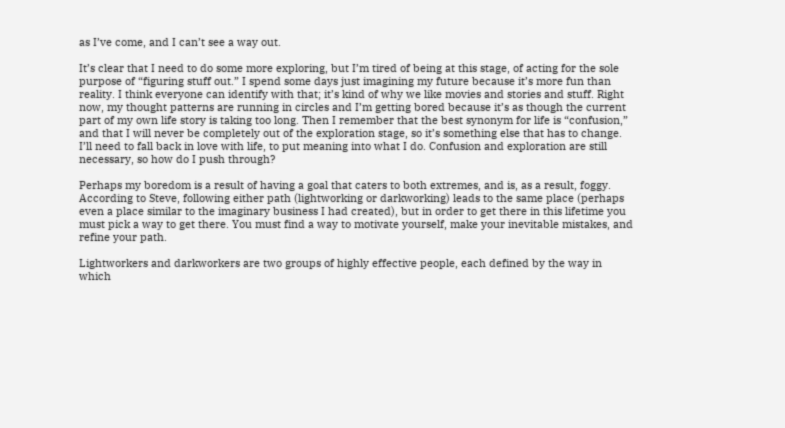as I’ve come, and I can’t see a way out.

It’s clear that I need to do some more exploring, but I’m tired of being at this stage, of acting for the sole purpose of “figuring stuff out.” I spend some days just imagining my future because it’s more fun than reality. I think everyone can identify with that; it’s kind of why we like movies and stories and stuff. Right now, my thought patterns are running in circles and I’m getting bored because it’s as though the current part of my own life story is taking too long. Then I remember that the best synonym for life is “confusion,” and that I will never be completely out of the exploration stage, so it’s something else that has to change. I’ll need to fall back in love with life, to put meaning into what I do. Confusion and exploration are still necessary, so how do I push through?

Perhaps my boredom is a result of having a goal that caters to both extremes, and is, as a result, foggy. According to Steve, following either path (lightworking or darkworking) leads to the same place (perhaps even a place similar to the imaginary business I had created), but in order to get there in this lifetime you must pick a way to get there. You must find a way to motivate yourself, make your inevitable mistakes, and refine your path.

Lightworkers and darkworkers are two groups of highly effective people, each defined by the way in which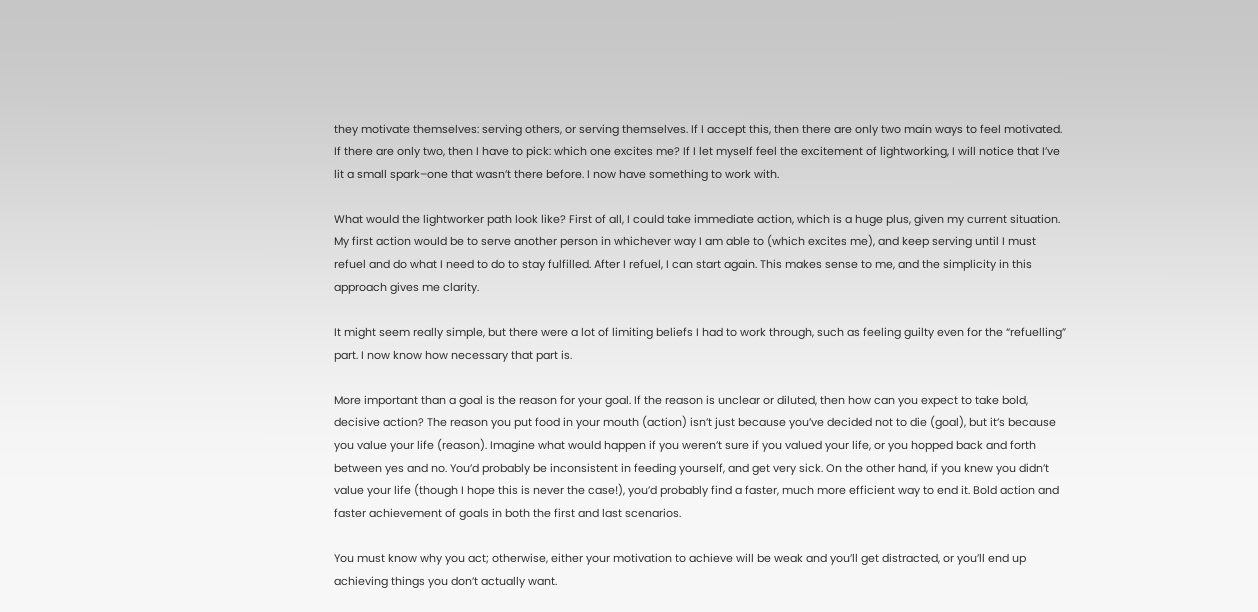they motivate themselves: serving others, or serving themselves. If I accept this, then there are only two main ways to feel motivated. If there are only two, then I have to pick: which one excites me? If I let myself feel the excitement of lightworking, I will notice that I’ve lit a small spark–one that wasn’t there before. I now have something to work with.

What would the lightworker path look like? First of all, I could take immediate action, which is a huge plus, given my current situation. My first action would be to serve another person in whichever way I am able to (which excites me), and keep serving until I must refuel and do what I need to do to stay fulfilled. After I refuel, I can start again. This makes sense to me, and the simplicity in this approach gives me clarity.

It might seem really simple, but there were a lot of limiting beliefs I had to work through, such as feeling guilty even for the “refuelling” part. I now know how necessary that part is.

More important than a goal is the reason for your goal. If the reason is unclear or diluted, then how can you expect to take bold, decisive action? The reason you put food in your mouth (action) isn’t just because you’ve decided not to die (goal), but it’s because you value your life (reason). Imagine what would happen if you weren’t sure if you valued your life, or you hopped back and forth between yes and no. You’d probably be inconsistent in feeding yourself, and get very sick. On the other hand, if you knew you didn’t value your life (though I hope this is never the case!), you’d probably find a faster, much more efficient way to end it. Bold action and faster achievement of goals in both the first and last scenarios.

You must know why you act; otherwise, either your motivation to achieve will be weak and you’ll get distracted, or you’ll end up achieving things you don’t actually want.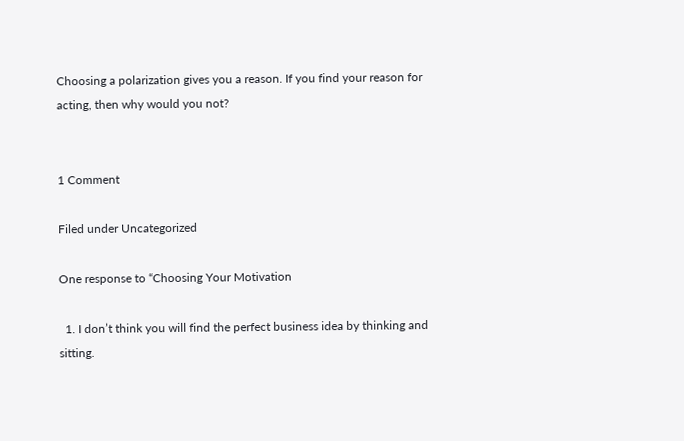Choosing a polarization gives you a reason. If you find your reason for acting, then why would you not?


1 Comment

Filed under Uncategorized

One response to “Choosing Your Motivation

  1. I don’t think you will find the perfect business idea by thinking and sitting.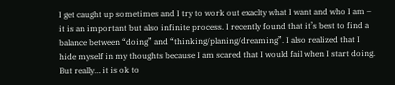I get caught up sometimes and I try to work out exaclty what I want and who I am – it is an important but also infinite process. I recently found that it’s best to find a balance between “doing” and “thinking/planing/dreaming”. I also realized that I hide myself in my thoughts because I am scared that I would fail when I start doing. But really… it is ok to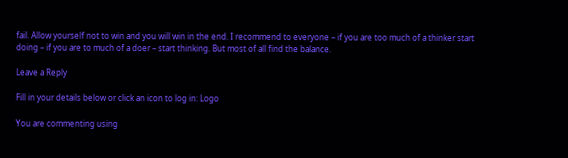fail. Allow yourself not to win and you will win in the end. I recommend to everyone – if you are too much of a thinker start doing – if you are to much of a doer – start thinking. But most of all find the balance.

Leave a Reply

Fill in your details below or click an icon to log in: Logo

You are commenting using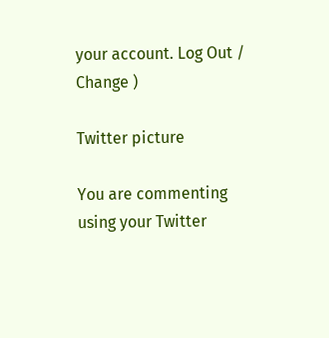your account. Log Out / Change )

Twitter picture

You are commenting using your Twitter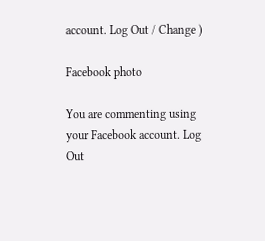account. Log Out / Change )

Facebook photo

You are commenting using your Facebook account. Log Out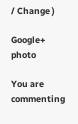/ Change )

Google+ photo

You are commenting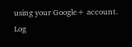using your Google+ account. Log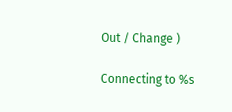Out / Change )

Connecting to %s